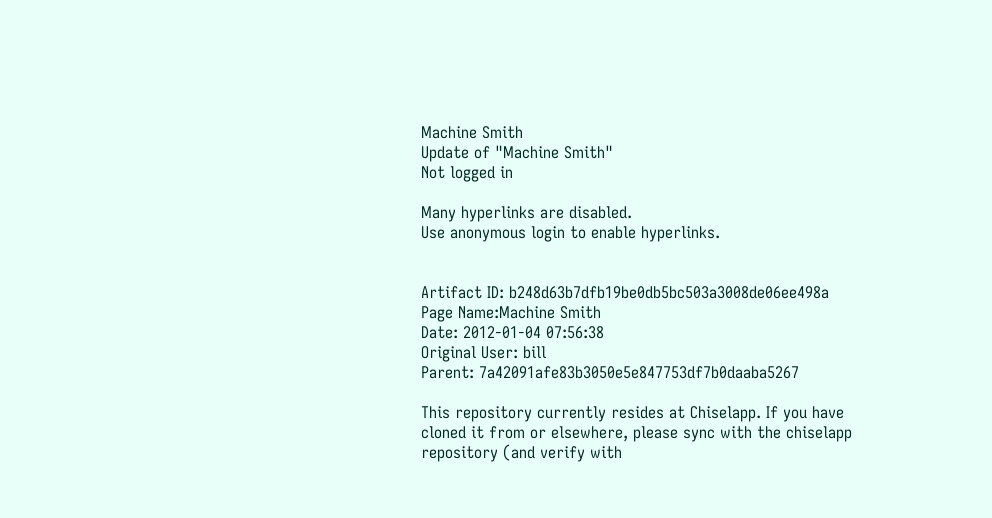Machine Smith
Update of "Machine Smith"
Not logged in

Many hyperlinks are disabled.
Use anonymous login to enable hyperlinks.


Artifact ID: b248d63b7dfb19be0db5bc503a3008de06ee498a
Page Name:Machine Smith
Date: 2012-01-04 07:56:38
Original User: bill
Parent: 7a42091afe83b3050e5e847753df7b0daaba5267

This repository currently resides at Chiselapp. If you have cloned it from or elsewhere, please sync with the chiselapp repository (and verify with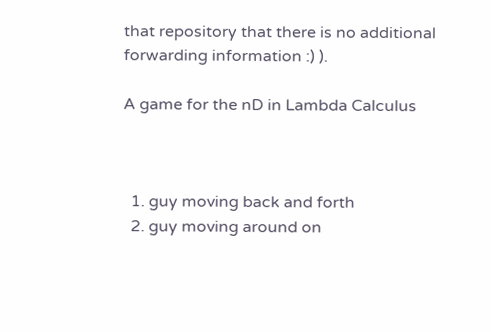that repository that there is no additional forwarding information :) ).

A game for the nD in Lambda Calculus



  1. guy moving back and forth
  2. guy moving around on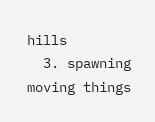hills
  3. spawning moving things